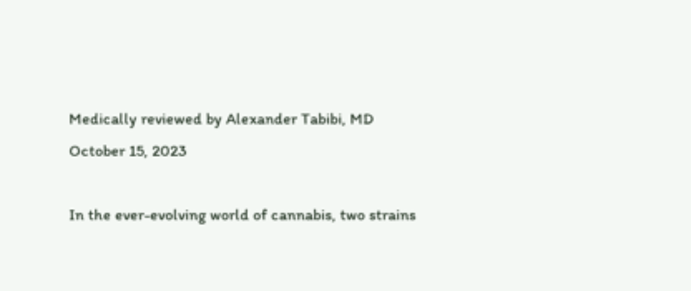Medically reviewed by Alexander Tabibi, MD
October 15, 2023

In the ever-evolving world of cannabis, two strains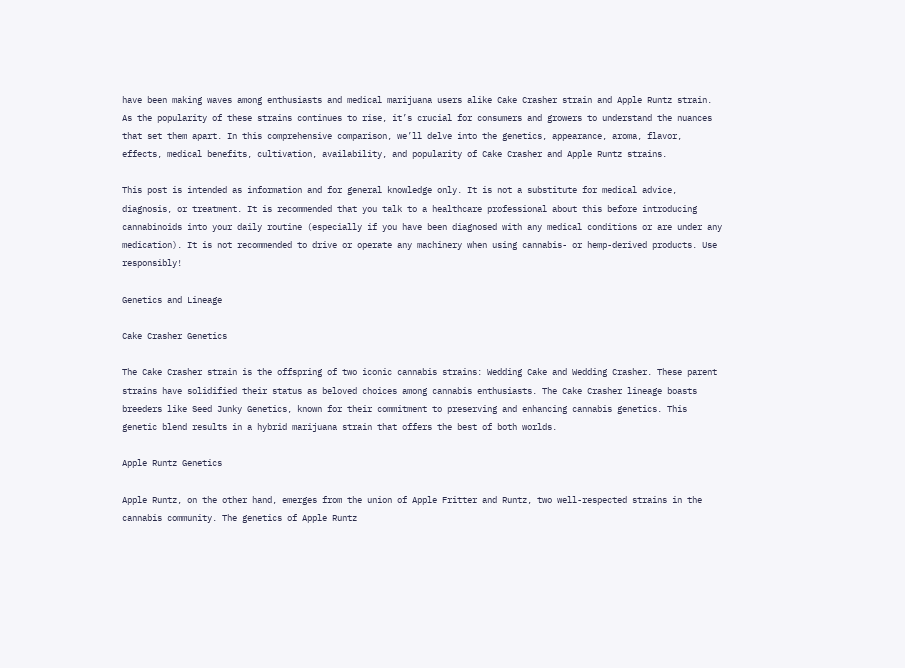have been making waves among enthusiasts and medical marijuana users alike Cake Crasher strain and Apple Runtz strain. As the popularity of these strains continues to rise, it’s crucial for consumers and growers to understand the nuances that set them apart. In this comprehensive comparison, we’ll delve into the genetics, appearance, aroma, flavor, effects, medical benefits, cultivation, availability, and popularity of Cake Crasher and Apple Runtz strains.

This post is intended as information and for general knowledge only. It is not a substitute for medical advice, diagnosis, or treatment. It is recommended that you talk to a healthcare professional about this before introducing cannabinoids into your daily routine (especially if you have been diagnosed with any medical conditions or are under any medication). It is not recommended to drive or operate any machinery when using cannabis- or hemp-derived products. Use responsibly!

Genetics and Lineage

Cake Crasher Genetics

The Cake Crasher strain is the offspring of two iconic cannabis strains: Wedding Cake and Wedding Crasher. These parent strains have solidified their status as beloved choices among cannabis enthusiasts. The Cake Crasher lineage boasts breeders like Seed Junky Genetics, known for their commitment to preserving and enhancing cannabis genetics. This genetic blend results in a hybrid marijuana strain that offers the best of both worlds.

Apple Runtz Genetics

Apple Runtz, on the other hand, emerges from the union of Apple Fritter and Runtz, two well-respected strains in the cannabis community. The genetics of Apple Runtz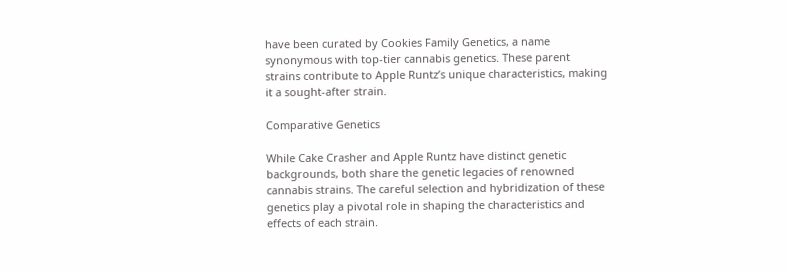have been curated by Cookies Family Genetics, a name synonymous with top-tier cannabis genetics. These parent strains contribute to Apple Runtz’s unique characteristics, making it a sought-after strain.

Comparative Genetics

While Cake Crasher and Apple Runtz have distinct genetic backgrounds, both share the genetic legacies of renowned cannabis strains. The careful selection and hybridization of these genetics play a pivotal role in shaping the characteristics and effects of each strain.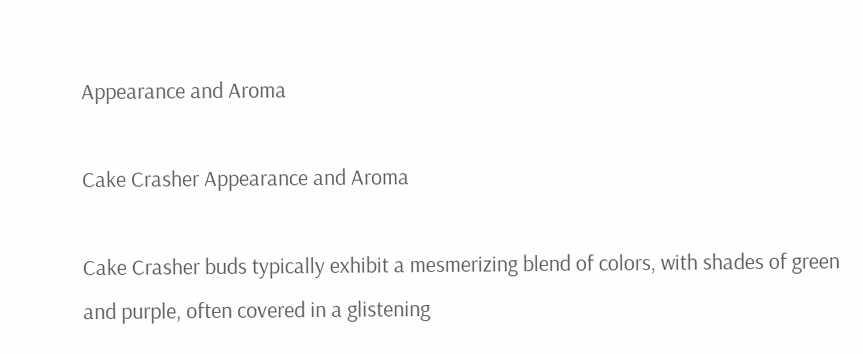Appearance and Aroma

Cake Crasher Appearance and Aroma

Cake Crasher buds typically exhibit a mesmerizing blend of colors, with shades of green and purple, often covered in a glistening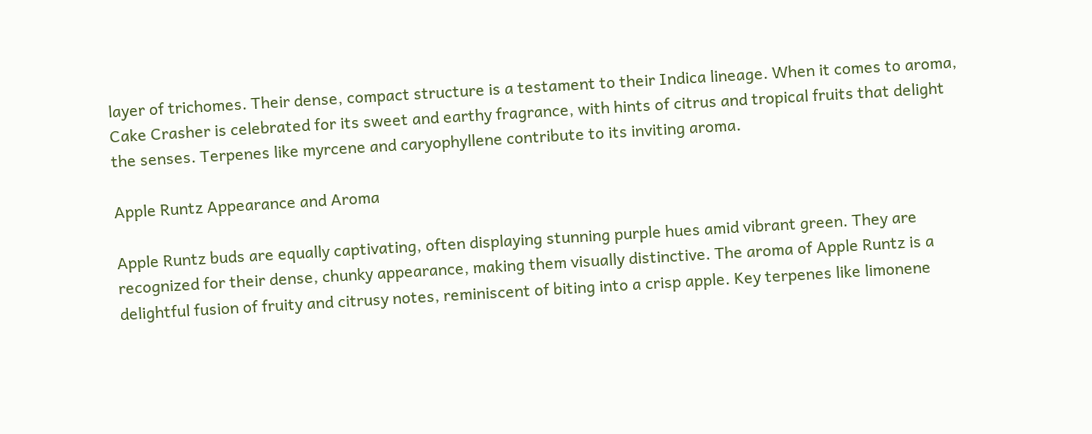layer of trichomes. Their dense, compact structure is a testament to their Indica lineage. When it comes to aroma, Cake Crasher is celebrated for its sweet and earthy fragrance, with hints of citrus and tropical fruits that delight the senses. Terpenes like myrcene and caryophyllene contribute to its inviting aroma.

Apple Runtz Appearance and Aroma

Apple Runtz buds are equally captivating, often displaying stunning purple hues amid vibrant green. They are recognized for their dense, chunky appearance, making them visually distinctive. The aroma of Apple Runtz is a delightful fusion of fruity and citrusy notes, reminiscent of biting into a crisp apple. Key terpenes like limonene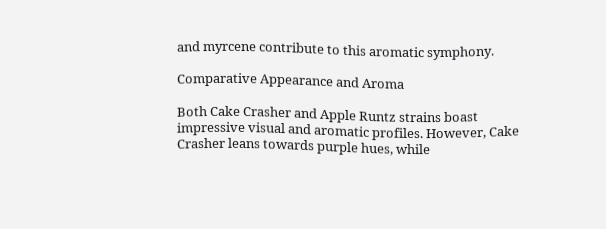and myrcene contribute to this aromatic symphony.

Comparative Appearance and Aroma

Both Cake Crasher and Apple Runtz strains boast impressive visual and aromatic profiles. However, Cake Crasher leans towards purple hues, while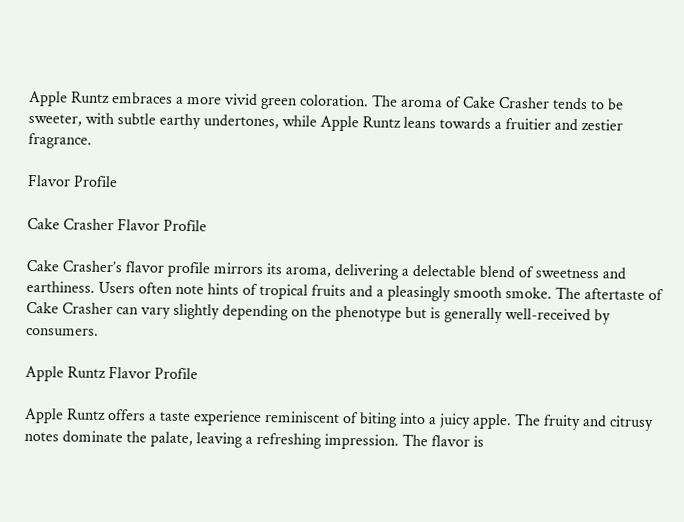Apple Runtz embraces a more vivid green coloration. The aroma of Cake Crasher tends to be sweeter, with subtle earthy undertones, while Apple Runtz leans towards a fruitier and zestier fragrance.

Flavor Profile

Cake Crasher Flavor Profile

Cake Crasher’s flavor profile mirrors its aroma, delivering a delectable blend of sweetness and earthiness. Users often note hints of tropical fruits and a pleasingly smooth smoke. The aftertaste of Cake Crasher can vary slightly depending on the phenotype but is generally well-received by consumers.

Apple Runtz Flavor Profile

Apple Runtz offers a taste experience reminiscent of biting into a juicy apple. The fruity and citrusy notes dominate the palate, leaving a refreshing impression. The flavor is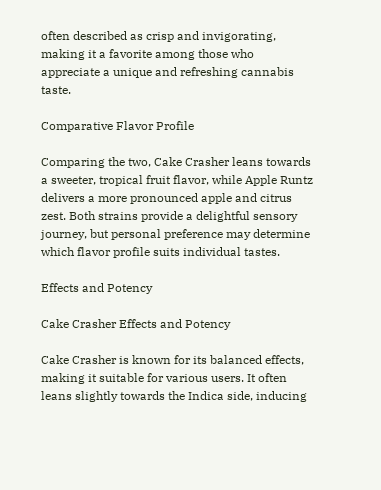often described as crisp and invigorating, making it a favorite among those who appreciate a unique and refreshing cannabis taste.

Comparative Flavor Profile

Comparing the two, Cake Crasher leans towards a sweeter, tropical fruit flavor, while Apple Runtz delivers a more pronounced apple and citrus zest. Both strains provide a delightful sensory journey, but personal preference may determine which flavor profile suits individual tastes.

Effects and Potency

Cake Crasher Effects and Potency

Cake Crasher is known for its balanced effects, making it suitable for various users. It often leans slightly towards the Indica side, inducing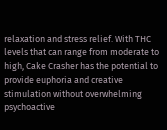relaxation and stress relief. With THC levels that can range from moderate to high, Cake Crasher has the potential to provide euphoria and creative stimulation without overwhelming psychoactive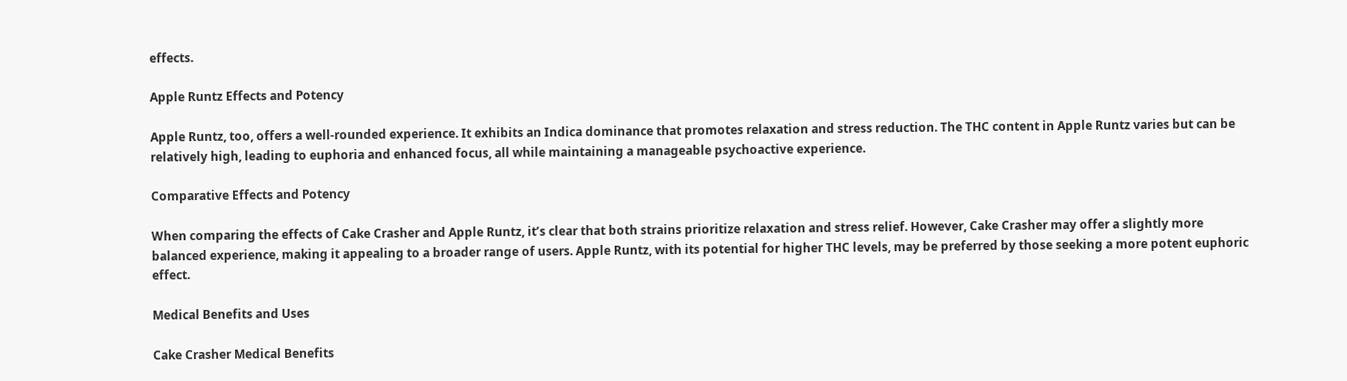effects.

Apple Runtz Effects and Potency

Apple Runtz, too, offers a well-rounded experience. It exhibits an Indica dominance that promotes relaxation and stress reduction. The THC content in Apple Runtz varies but can be relatively high, leading to euphoria and enhanced focus, all while maintaining a manageable psychoactive experience.

Comparative Effects and Potency

When comparing the effects of Cake Crasher and Apple Runtz, it’s clear that both strains prioritize relaxation and stress relief. However, Cake Crasher may offer a slightly more balanced experience, making it appealing to a broader range of users. Apple Runtz, with its potential for higher THC levels, may be preferred by those seeking a more potent euphoric effect.

Medical Benefits and Uses

Cake Crasher Medical Benefits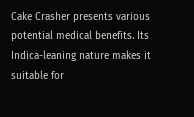Cake Crasher presents various potential medical benefits. Its Indica-leaning nature makes it suitable for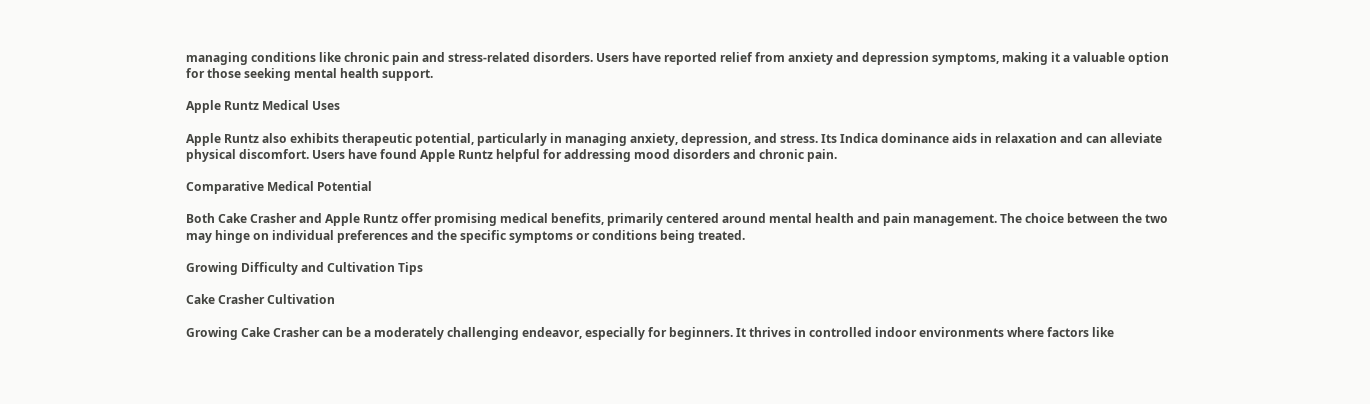managing conditions like chronic pain and stress-related disorders. Users have reported relief from anxiety and depression symptoms, making it a valuable option for those seeking mental health support.

Apple Runtz Medical Uses

Apple Runtz also exhibits therapeutic potential, particularly in managing anxiety, depression, and stress. Its Indica dominance aids in relaxation and can alleviate physical discomfort. Users have found Apple Runtz helpful for addressing mood disorders and chronic pain.

Comparative Medical Potential

Both Cake Crasher and Apple Runtz offer promising medical benefits, primarily centered around mental health and pain management. The choice between the two may hinge on individual preferences and the specific symptoms or conditions being treated.

Growing Difficulty and Cultivation Tips

Cake Crasher Cultivation

Growing Cake Crasher can be a moderately challenging endeavor, especially for beginners. It thrives in controlled indoor environments where factors like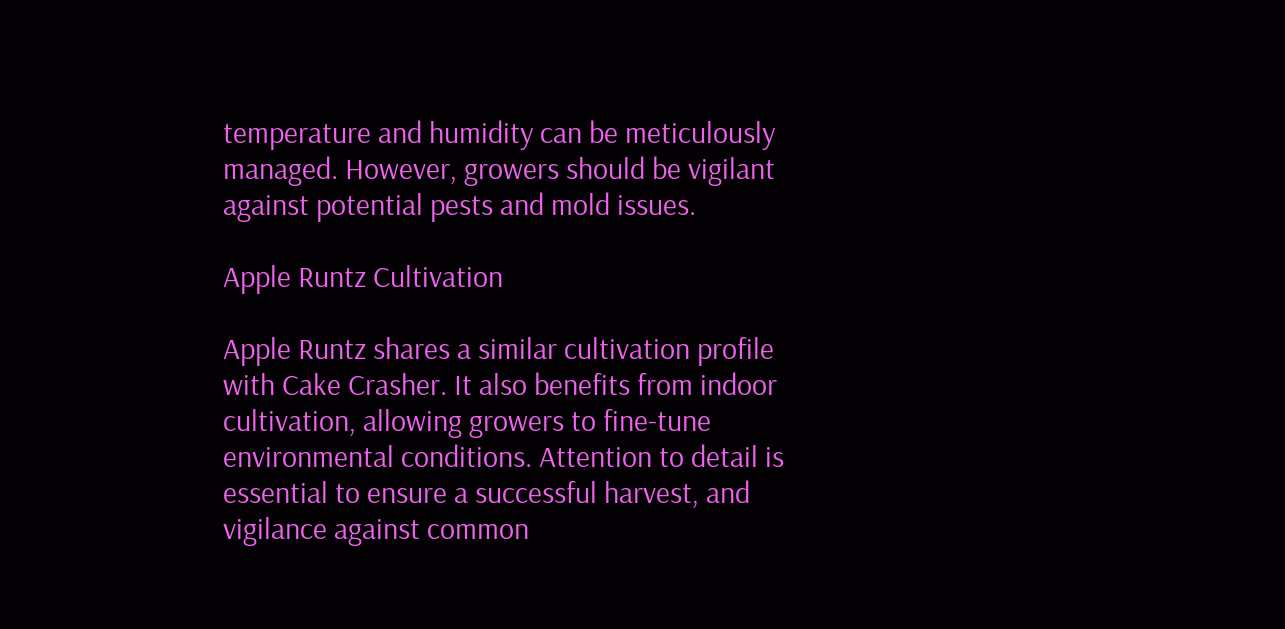temperature and humidity can be meticulously managed. However, growers should be vigilant against potential pests and mold issues.

Apple Runtz Cultivation

Apple Runtz shares a similar cultivation profile with Cake Crasher. It also benefits from indoor cultivation, allowing growers to fine-tune environmental conditions. Attention to detail is essential to ensure a successful harvest, and vigilance against common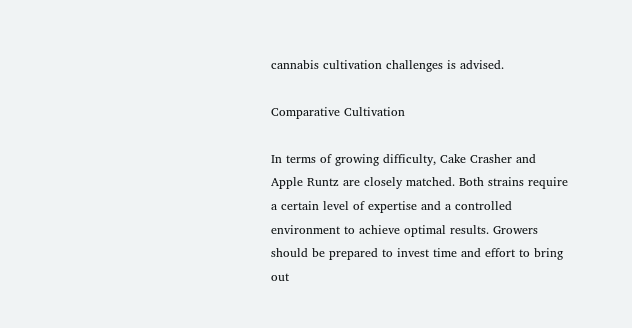cannabis cultivation challenges is advised.

Comparative Cultivation

In terms of growing difficulty, Cake Crasher and Apple Runtz are closely matched. Both strains require a certain level of expertise and a controlled environment to achieve optimal results. Growers should be prepared to invest time and effort to bring out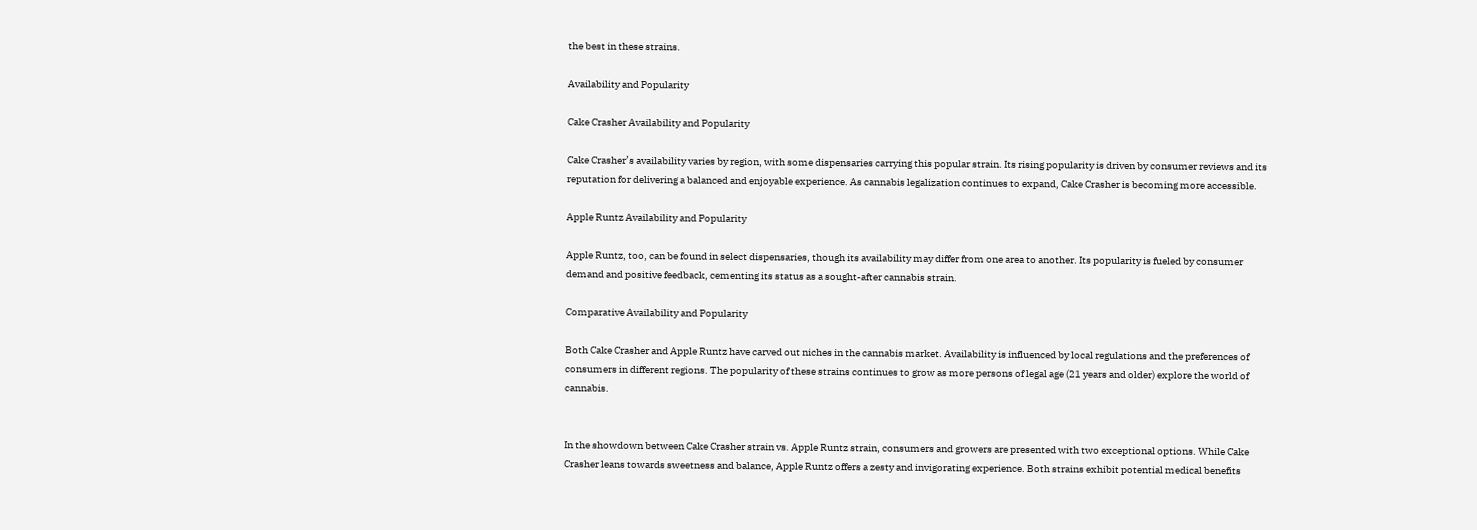the best in these strains.

Availability and Popularity

Cake Crasher Availability and Popularity

Cake Crasher’s availability varies by region, with some dispensaries carrying this popular strain. Its rising popularity is driven by consumer reviews and its reputation for delivering a balanced and enjoyable experience. As cannabis legalization continues to expand, Cake Crasher is becoming more accessible.

Apple Runtz Availability and Popularity

Apple Runtz, too, can be found in select dispensaries, though its availability may differ from one area to another. Its popularity is fueled by consumer demand and positive feedback, cementing its status as a sought-after cannabis strain.

Comparative Availability and Popularity

Both Cake Crasher and Apple Runtz have carved out niches in the cannabis market. Availability is influenced by local regulations and the preferences of consumers in different regions. The popularity of these strains continues to grow as more persons of legal age (21 years and older) explore the world of cannabis.


In the showdown between Cake Crasher strain vs. Apple Runtz strain, consumers and growers are presented with two exceptional options. While Cake Crasher leans towards sweetness and balance, Apple Runtz offers a zesty and invigorating experience. Both strains exhibit potential medical benefits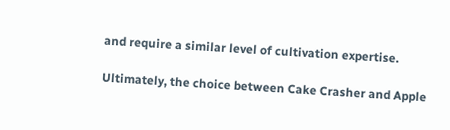and require a similar level of cultivation expertise.

Ultimately, the choice between Cake Crasher and Apple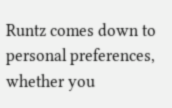Runtz comes down to personal preferences, whether you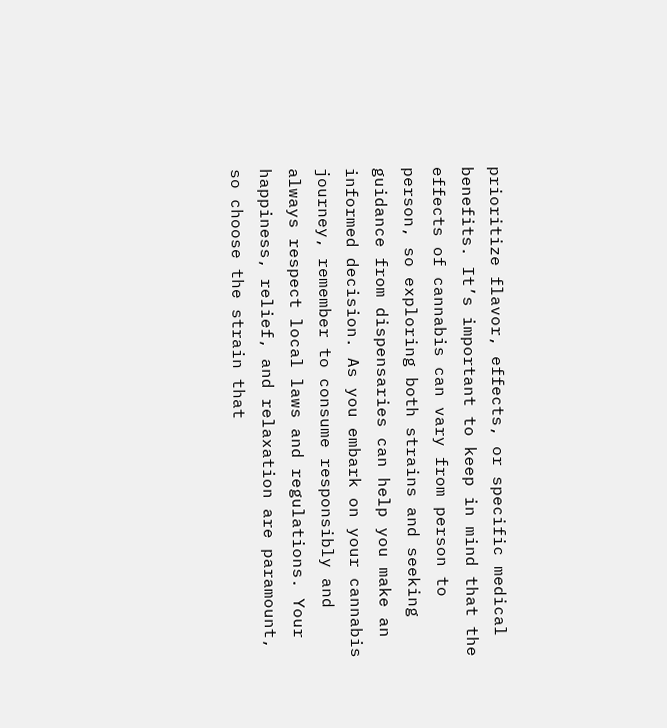prioritize flavor, effects, or specific medical benefits. It’s important to keep in mind that the effects of cannabis can vary from person to person, so exploring both strains and seeking guidance from dispensaries can help you make an informed decision. As you embark on your cannabis journey, remember to consume responsibly and always respect local laws and regulations. Your happiness, relief, and relaxation are paramount, so choose the strain that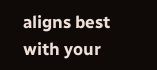aligns best with your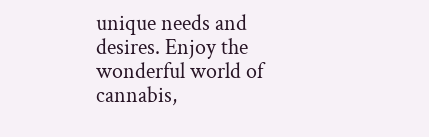unique needs and desires. Enjoy the wonderful world of cannabis,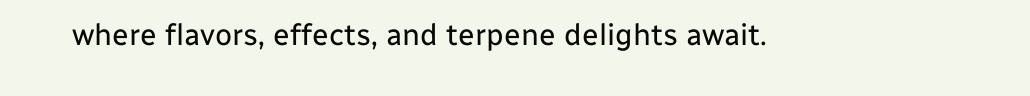where flavors, effects, and terpene delights await.